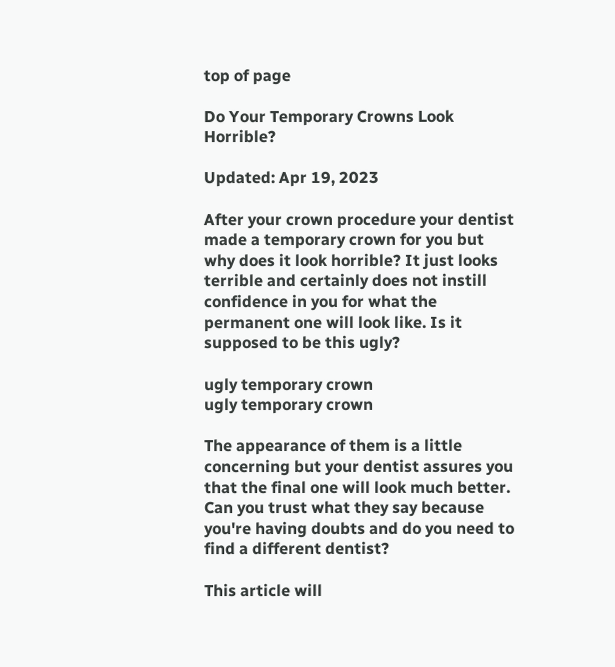top of page

Do Your Temporary Crowns Look Horrible?

Updated: Apr 19, 2023

After your crown procedure your dentist made a temporary crown for you but why does it look horrible? It just looks terrible and certainly does not instill confidence in you for what the permanent one will look like. Is it supposed to be this ugly?

ugly temporary crown
ugly temporary crown

The appearance of them is a little concerning but your dentist assures you that the final one will look much better. Can you trust what they say because you're having doubts and do you need to find a different dentist?

This article will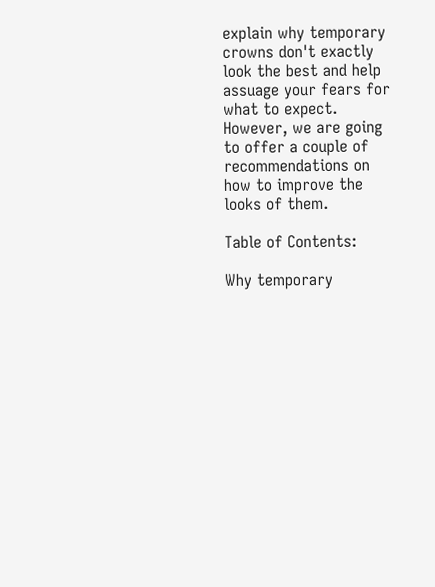explain why temporary crowns don't exactly look the best and help assuage your fears for what to expect. However, we are going to offer a couple of recommendations on how to improve the looks of them.

Table of Contents:

Why temporary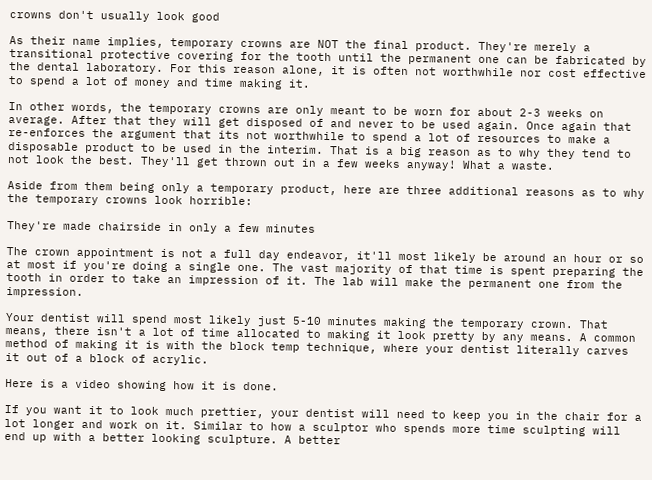crowns don't usually look good

As their name implies, temporary crowns are NOT the final product. They're merely a transitional protective covering for the tooth until the permanent one can be fabricated by the dental laboratory. For this reason alone, it is often not worthwhile nor cost effective to spend a lot of money and time making it.

In other words, the temporary crowns are only meant to be worn for about 2-3 weeks on average. After that they will get disposed of and never to be used again. Once again that re-enforces the argument that its not worthwhile to spend a lot of resources to make a disposable product to be used in the interim. That is a big reason as to why they tend to not look the best. They'll get thrown out in a few weeks anyway! What a waste.

Aside from them being only a temporary product, here are three additional reasons as to why the temporary crowns look horrible:

They're made chairside in only a few minutes

The crown appointment is not a full day endeavor, it'll most likely be around an hour or so at most if you're doing a single one. The vast majority of that time is spent preparing the tooth in order to take an impression of it. The lab will make the permanent one from the impression.

Your dentist will spend most likely just 5-10 minutes making the temporary crown. That means, there isn't a lot of time allocated to making it look pretty by any means. A common method of making it is with the block temp technique, where your dentist literally carves it out of a block of acrylic.

Here is a video showing how it is done.

If you want it to look much prettier, your dentist will need to keep you in the chair for a lot longer and work on it. Similar to how a sculptor who spends more time sculpting will end up with a better looking sculpture. A better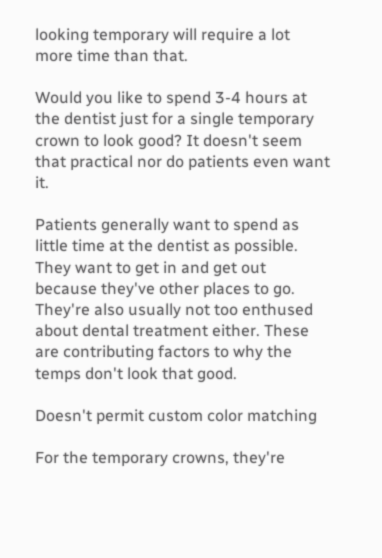looking temporary will require a lot more time than that.

Would you like to spend 3-4 hours at the dentist just for a single temporary crown to look good? It doesn't seem that practical nor do patients even want it.

Patients generally want to spend as little time at the dentist as possible. They want to get in and get out because they've other places to go. They're also usually not too enthused about dental treatment either. These are contributing factors to why the temps don't look that good.

Doesn't permit custom color matching

For the temporary crowns, they're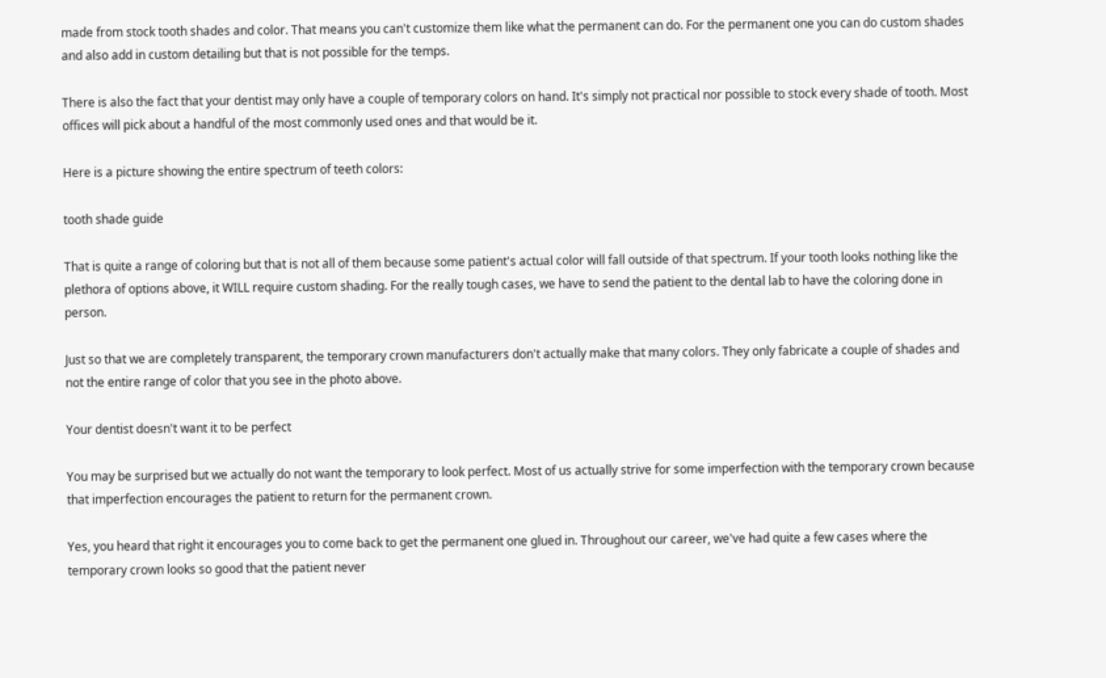made from stock tooth shades and color. That means you can't customize them like what the permanent can do. For the permanent one you can do custom shades and also add in custom detailing but that is not possible for the temps.

There is also the fact that your dentist may only have a couple of temporary colors on hand. It's simply not practical nor possible to stock every shade of tooth. Most offices will pick about a handful of the most commonly used ones and that would be it.

Here is a picture showing the entire spectrum of teeth colors:

tooth shade guide

That is quite a range of coloring but that is not all of them because some patient's actual color will fall outside of that spectrum. If your tooth looks nothing like the plethora of options above, it WILL require custom shading. For the really tough cases, we have to send the patient to the dental lab to have the coloring done in person.

Just so that we are completely transparent, the temporary crown manufacturers don't actually make that many colors. They only fabricate a couple of shades and not the entire range of color that you see in the photo above.

Your dentist doesn't want it to be perfect

You may be surprised but we actually do not want the temporary to look perfect. Most of us actually strive for some imperfection with the temporary crown because that imperfection encourages the patient to return for the permanent crown.

Yes, you heard that right it encourages you to come back to get the permanent one glued in. Throughout our career, we've had quite a few cases where the temporary crown looks so good that the patient never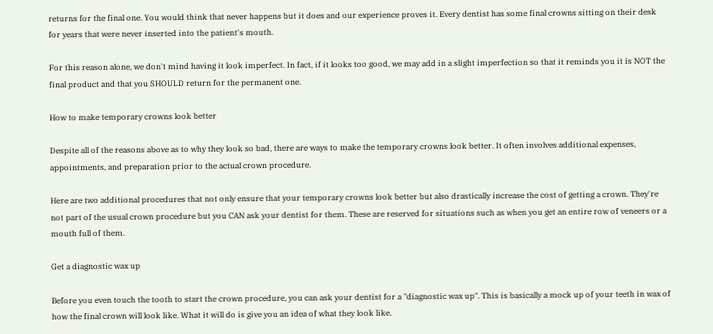returns for the final one. You would think that never happens but it does and our experience proves it. Every dentist has some final crowns sitting on their desk for years that were never inserted into the patient's mouth.

For this reason alone, we don't mind having it look imperfect. In fact, if it looks too good, we may add in a slight imperfection so that it reminds you it is NOT the final product and that you SHOULD return for the permanent one.

How to make temporary crowns look better

Despite all of the reasons above as to why they look so bad, there are ways to make the temporary crowns look better. It often involves additional expenses, appointments, and preparation prior to the actual crown procedure.

Here are two additional procedures that not only ensure that your temporary crowns look better but also drastically increase the cost of getting a crown. They're not part of the usual crown procedure but you CAN ask your dentist for them. These are reserved for situations such as when you get an entire row of veneers or a mouth full of them.

Get a diagnostic wax up

Before you even touch the tooth to start the crown procedure, you can ask your dentist for a "diagnostic wax up". This is basically a mock up of your teeth in wax of how the final crown will look like. What it will do is give you an idea of what they look like.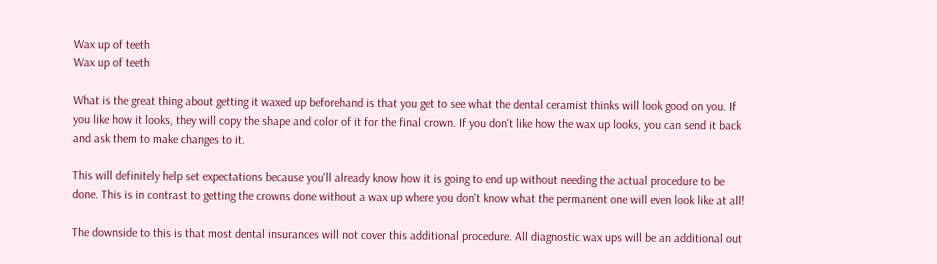Wax up of teeth
Wax up of teeth

What is the great thing about getting it waxed up beforehand is that you get to see what the dental ceramist thinks will look good on you. If you like how it looks, they will copy the shape and color of it for the final crown. If you don't like how the wax up looks, you can send it back and ask them to make changes to it.

This will definitely help set expectations because you'll already know how it is going to end up without needing the actual procedure to be done. This is in contrast to getting the crowns done without a wax up where you don't know what the permanent one will even look like at all!

The downside to this is that most dental insurances will not cover this additional procedure. All diagnostic wax ups will be an additional out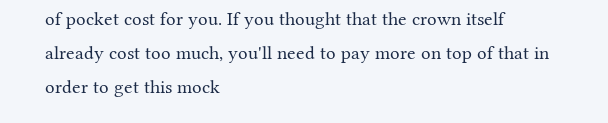of pocket cost for you. If you thought that the crown itself already cost too much, you'll need to pay more on top of that in order to get this mock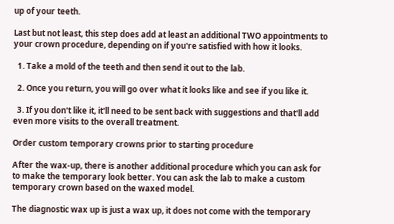up of your teeth.

Last but not least, this step does add at least an additional TWO appointments to your crown procedure, depending on if you're satisfied with how it looks.

  1. Take a mold of the teeth and then send it out to the lab.

  2. Once you return, you will go over what it looks like and see if you like it.

  3. If you don't like it, it'll need to be sent back with suggestions and that'll add even more visits to the overall treatment.

Order custom temporary crowns prior to starting procedure

After the wax-up, there is another additional procedure which you can ask for to make the temporary look better. You can ask the lab to make a custom temporary crown based on the waxed model.

The diagnostic wax up is just a wax up, it does not come with the temporary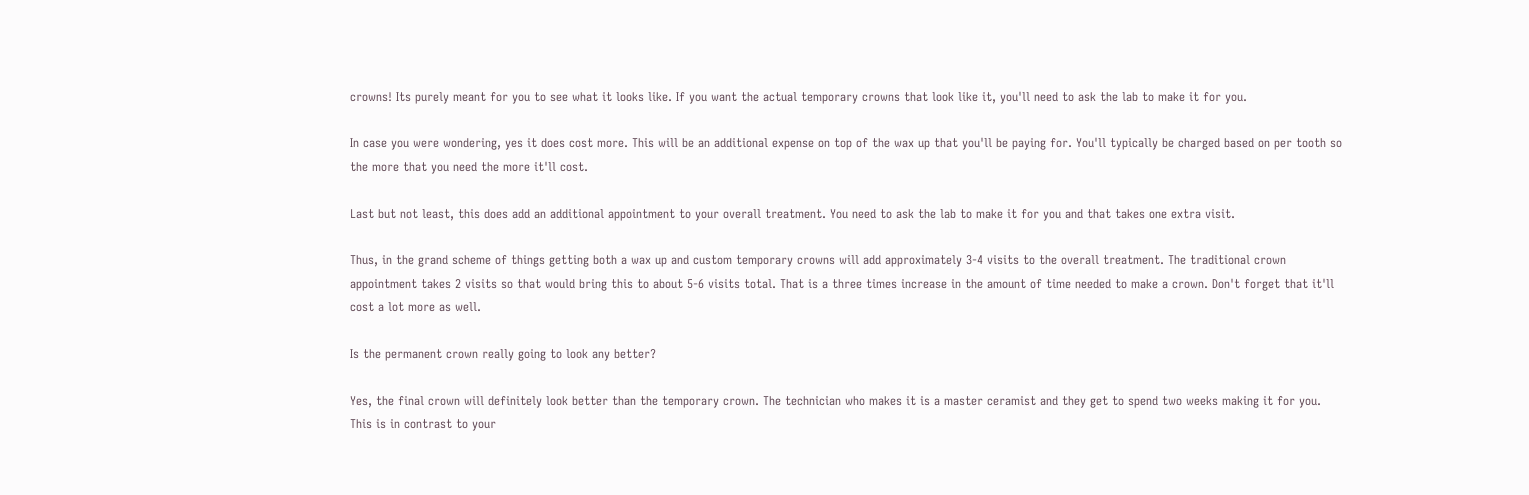crowns! Its purely meant for you to see what it looks like. If you want the actual temporary crowns that look like it, you'll need to ask the lab to make it for you.

In case you were wondering, yes it does cost more. This will be an additional expense on top of the wax up that you'll be paying for. You'll typically be charged based on per tooth so the more that you need the more it'll cost.

Last but not least, this does add an additional appointment to your overall treatment. You need to ask the lab to make it for you and that takes one extra visit.

Thus, in the grand scheme of things getting both a wax up and custom temporary crowns will add approximately 3-4 visits to the overall treatment. The traditional crown appointment takes 2 visits so that would bring this to about 5-6 visits total. That is a three times increase in the amount of time needed to make a crown. Don't forget that it'll cost a lot more as well.

Is the permanent crown really going to look any better?

Yes, the final crown will definitely look better than the temporary crown. The technician who makes it is a master ceramist and they get to spend two weeks making it for you. This is in contrast to your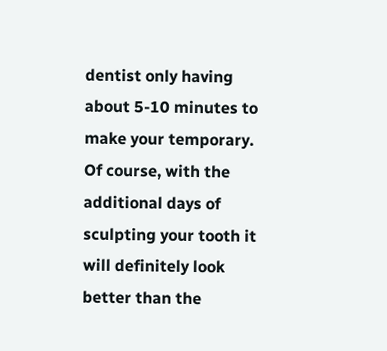dentist only having about 5-10 minutes to make your temporary. Of course, with the additional days of sculpting your tooth it will definitely look better than the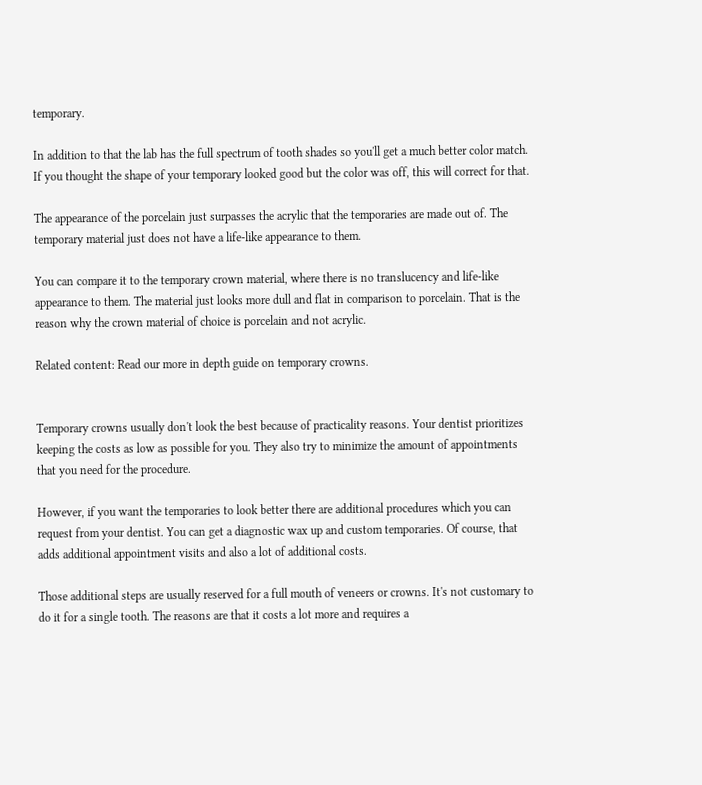temporary.

In addition to that the lab has the full spectrum of tooth shades so you'll get a much better color match. If you thought the shape of your temporary looked good but the color was off, this will correct for that.

The appearance of the porcelain just surpasses the acrylic that the temporaries are made out of. The temporary material just does not have a life-like appearance to them.

You can compare it to the temporary crown material, where there is no translucency and life-like appearance to them. The material just looks more dull and flat in comparison to porcelain. That is the reason why the crown material of choice is porcelain and not acrylic.

Related content: Read our more in depth guide on temporary crowns.


Temporary crowns usually don't look the best because of practicality reasons. Your dentist prioritizes keeping the costs as low as possible for you. They also try to minimize the amount of appointments that you need for the procedure.

However, if you want the temporaries to look better there are additional procedures which you can request from your dentist. You can get a diagnostic wax up and custom temporaries. Of course, that adds additional appointment visits and also a lot of additional costs.

Those additional steps are usually reserved for a full mouth of veneers or crowns. It's not customary to do it for a single tooth. The reasons are that it costs a lot more and requires a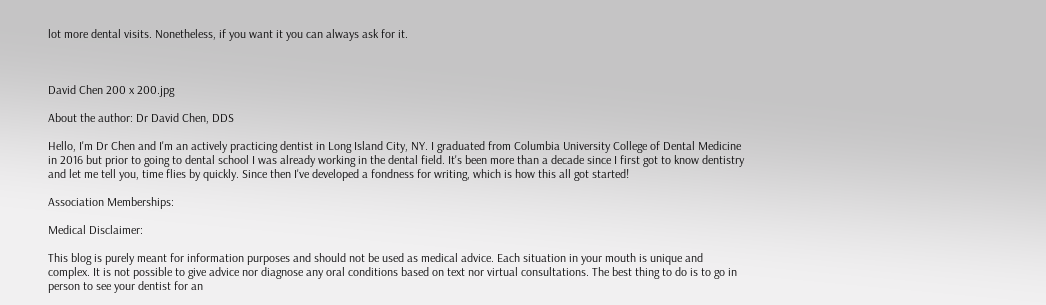lot more dental visits. Nonetheless, if you want it you can always ask for it.



David Chen 200 x 200.jpg

About the author: Dr David Chen, DDS

Hello, I'm Dr Chen and I'm an actively practicing dentist in Long Island City, NY. I graduated from Columbia University College of Dental Medicine in 2016 but prior to going to dental school I was already working in the dental field. It's been more than a decade since I first got to know dentistry and let me tell you, time flies by quickly. Since then I've developed a fondness for writing, which is how this all got started!

Association Memberships:

Medical Disclaimer:

This blog is purely meant for information purposes and should not be used as medical advice. Each situation in your mouth is unique and complex. It is not possible to give advice nor diagnose any oral conditions based on text nor virtual consultations. The best thing to do is to go in person to see your dentist for an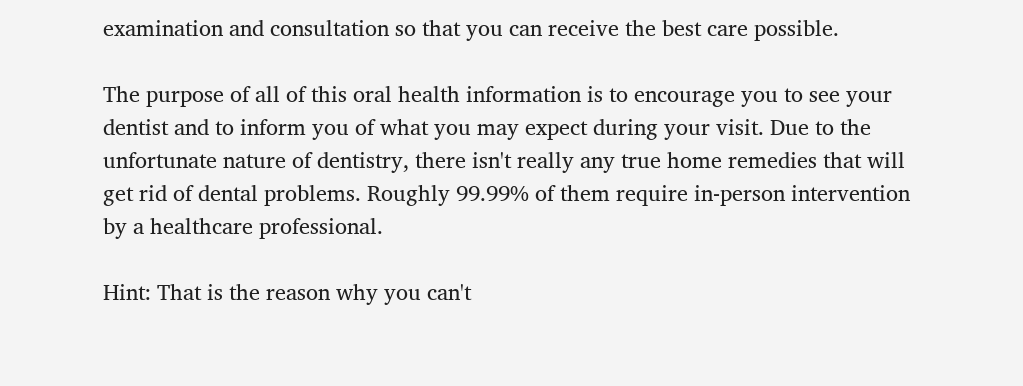examination and consultation so that you can receive the best care possible.

The purpose of all of this oral health information is to encourage you to see your dentist and to inform you of what you may expect during your visit. Due to the unfortunate nature of dentistry, there isn't really any true home remedies that will get rid of dental problems. Roughly 99.99% of them require in-person intervention by a healthcare professional.

Hint: That is the reason why you can't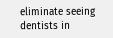eliminate seeing dentists in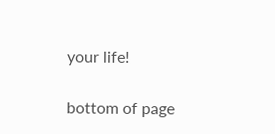your life!

bottom of page